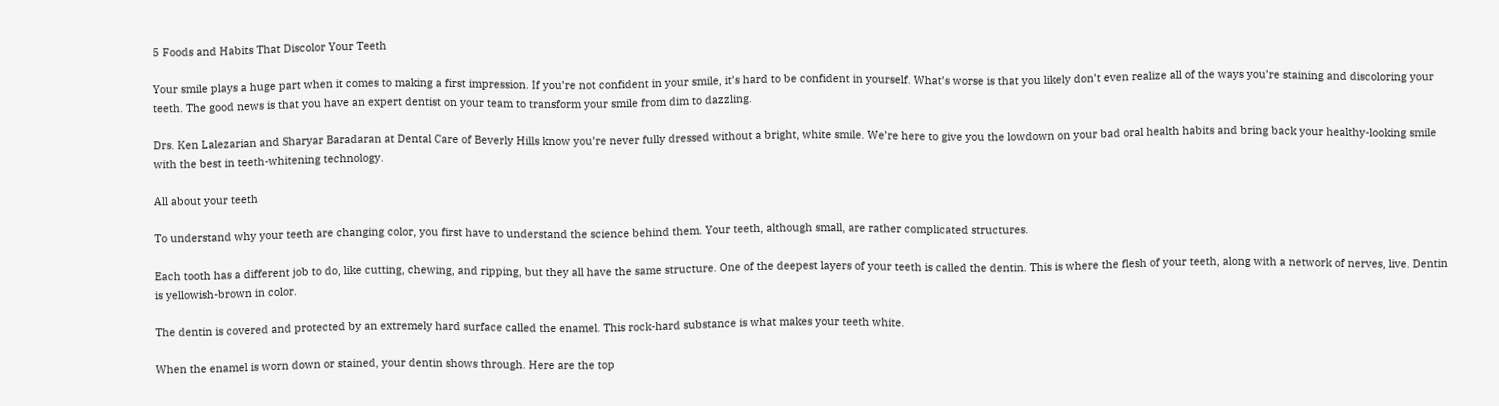5 Foods and Habits That Discolor Your Teeth

Your smile plays a huge part when it comes to making a first impression. If you’re not confident in your smile, it’s hard to be confident in yourself. What’s worse is that you likely don’t even realize all of the ways you’re staining and discoloring your teeth. The good news is that you have an expert dentist on your team to transform your smile from dim to dazzling.

Drs. Ken Lalezarian and Sharyar Baradaran at Dental Care of Beverly Hills know you’re never fully dressed without a bright, white smile. We’re here to give you the lowdown on your bad oral health habits and bring back your healthy-looking smile with the best in teeth-whitening technology.

All about your teeth

To understand why your teeth are changing color, you first have to understand the science behind them. Your teeth, although small, are rather complicated structures.

Each tooth has a different job to do, like cutting, chewing, and ripping, but they all have the same structure. One of the deepest layers of your teeth is called the dentin. This is where the flesh of your teeth, along with a network of nerves, live. Dentin is yellowish-brown in color.

The dentin is covered and protected by an extremely hard surface called the enamel. This rock-hard substance is what makes your teeth white.

When the enamel is worn down or stained, your dentin shows through. Here are the top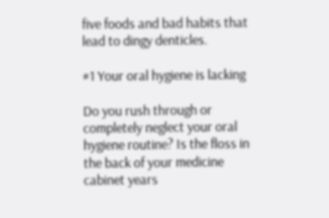five foods and bad habits that lead to dingy denticles.

#1 Your oral hygiene is lacking

Do you rush through or completely neglect your oral hygiene routine? Is the floss in the back of your medicine cabinet years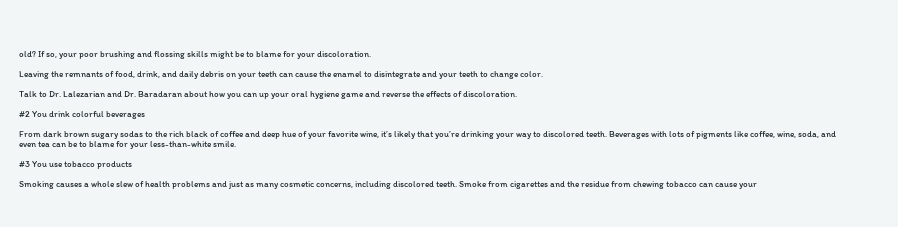old? If so, your poor brushing and flossing skills might be to blame for your discoloration.

Leaving the remnants of food, drink, and daily debris on your teeth can cause the enamel to disintegrate and your teeth to change color.

Talk to Dr. Lalezarian and Dr. Baradaran about how you can up your oral hygiene game and reverse the effects of discoloration.

#2 You drink colorful beverages

From dark brown sugary sodas to the rich black of coffee and deep hue of your favorite wine, it’s likely that you’re drinking your way to discolored teeth. Beverages with lots of pigments like coffee, wine, soda, and even tea can be to blame for your less-than-white smile.

#3 You use tobacco products

Smoking causes a whole slew of health problems and just as many cosmetic concerns, including discolored teeth. Smoke from cigarettes and the residue from chewing tobacco can cause your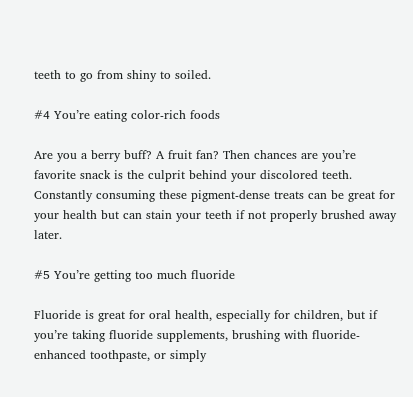teeth to go from shiny to soiled.

#4 You’re eating color-rich foods

Are you a berry buff? A fruit fan? Then chances are you’re favorite snack is the culprit behind your discolored teeth. Constantly consuming these pigment-dense treats can be great for your health but can stain your teeth if not properly brushed away later.

#5 You’re getting too much fluoride

Fluoride is great for oral health, especially for children, but if you’re taking fluoride supplements, brushing with fluoride-enhanced toothpaste, or simply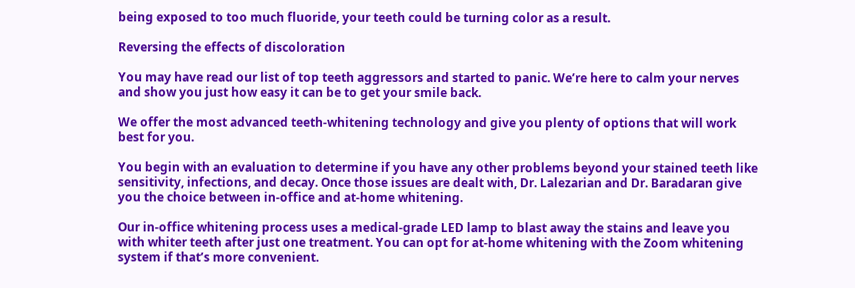being exposed to too much fluoride, your teeth could be turning color as a result.

Reversing the effects of discoloration

You may have read our list of top teeth aggressors and started to panic. We’re here to calm your nerves and show you just how easy it can be to get your smile back.

We offer the most advanced teeth-whitening technology and give you plenty of options that will work best for you.

You begin with an evaluation to determine if you have any other problems beyond your stained teeth like sensitivity, infections, and decay. Once those issues are dealt with, Dr. Lalezarian and Dr. Baradaran give you the choice between in-office and at-home whitening.

Our in-office whitening process uses a medical-grade LED lamp to blast away the stains and leave you with whiter teeth after just one treatment. You can opt for at-home whitening with the Zoom whitening system if that’s more convenient.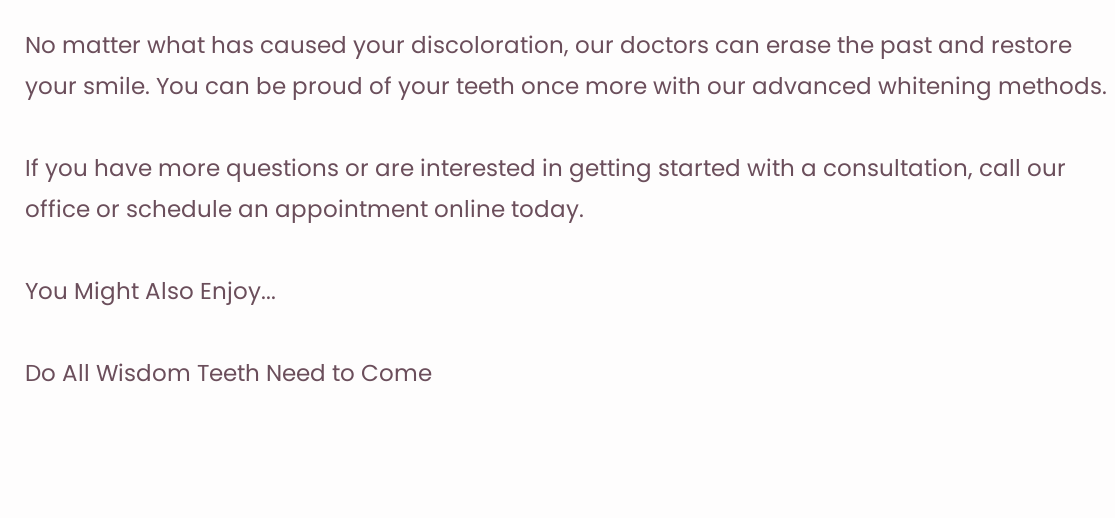No matter what has caused your discoloration, our doctors can erase the past and restore your smile. You can be proud of your teeth once more with our advanced whitening methods.

If you have more questions or are interested in getting started with a consultation, call our office or schedule an appointment online today.

You Might Also Enjoy...

Do All Wisdom Teeth Need to Come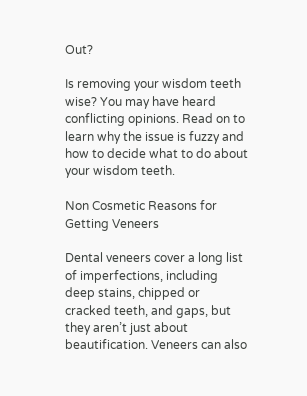Out?

Is removing your wisdom teeth wise? You may have heard conflicting opinions. Read on to learn why the issue is fuzzy and how to decide what to do about your wisdom teeth.

Non Cosmetic Reasons for Getting Veneers

Dental veneers cover a long list of imperfections, including deep stains, chipped or cracked teeth, and gaps, but they aren’t just about beautification. Veneers can also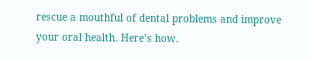rescue a mouthful of dental problems and improve your oral health. Here’s how.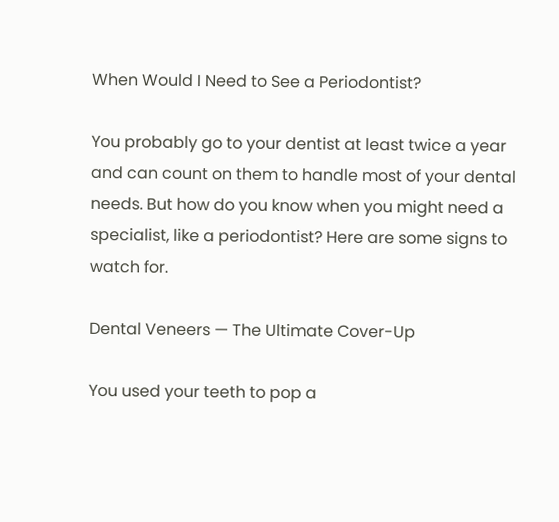When Would I Need to See a Periodontist?

You probably go to your dentist at least twice a year and can count on them to handle most of your dental needs. But how do you know when you might need a specialist, like a periodontist? Here are some signs to watch for.

Dental Veneers — The Ultimate Cover-Up

You used your teeth to pop a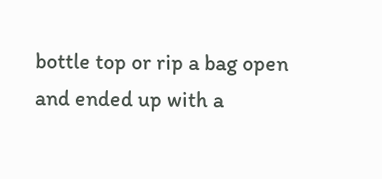bottle top or rip a bag open and ended up with a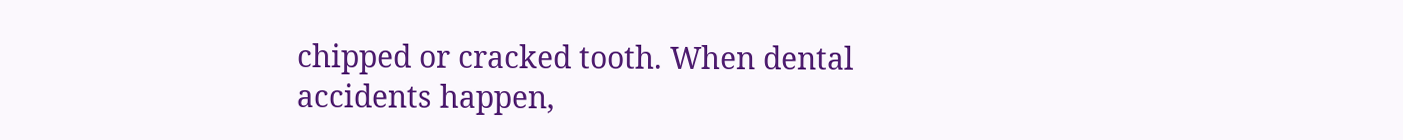chipped or cracked tooth. When dental accidents happen,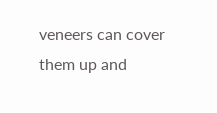veneers can cover them up and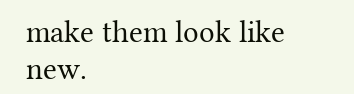make them look like new.